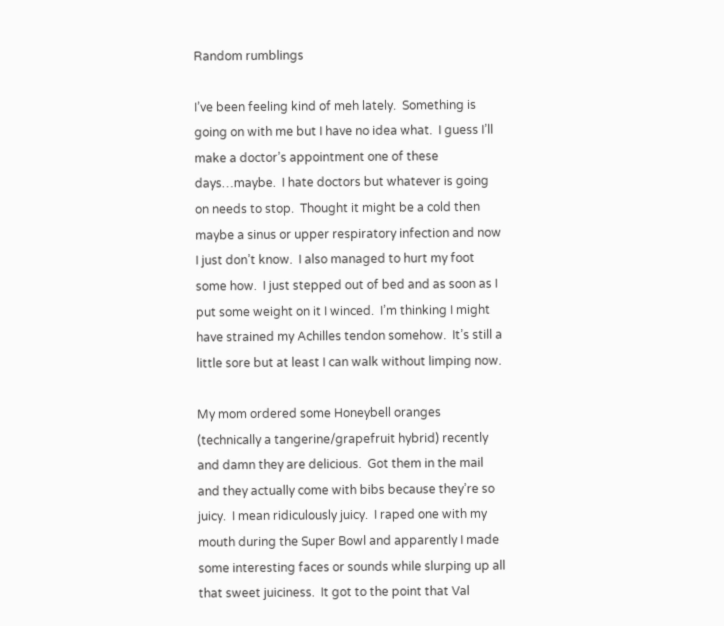Random rumblings

I’ve been feeling kind of meh lately.  Something is going on with me but I have no idea what.  I guess I’ll make a doctor’s appointment one of these days…maybe.  I hate doctors but whatever is going on needs to stop.  Thought it might be a cold then maybe a sinus or upper respiratory infection and now I just don’t know.  I also managed to hurt my foot some how.  I just stepped out of bed and as soon as I put some weight on it I winced.  I’m thinking I might have strained my Achilles tendon somehow.  It’s still a little sore but at least I can walk without limping now.

My mom ordered some Honeybell oranges (technically a tangerine/grapefruit hybrid) recently and damn they are delicious.  Got them in the mail and they actually come with bibs because they’re so juicy.  I mean ridiculously juicy.  I raped one with my mouth during the Super Bowl and apparently I made some interesting faces or sounds while slurping up all that sweet juiciness.  It got to the point that Val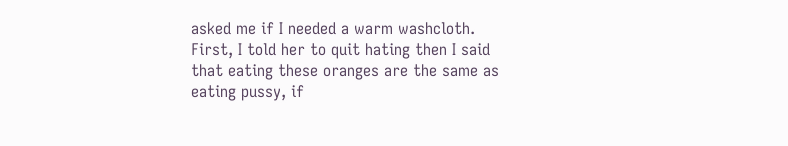asked me if I needed a warm washcloth.  First, I told her to quit hating then I said that eating these oranges are the same as eating pussy, if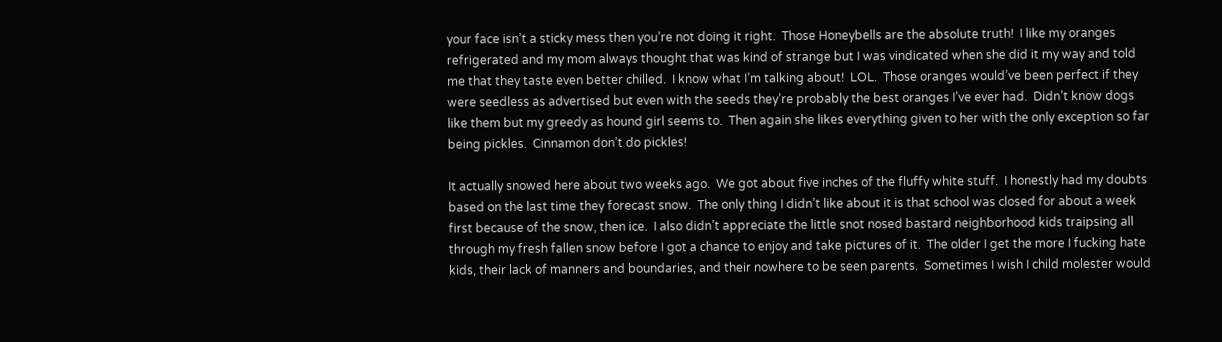your face isn’t a sticky mess then you’re not doing it right.  Those Honeybells are the absolute truth!  I like my oranges refrigerated and my mom always thought that was kind of strange but I was vindicated when she did it my way and told me that they taste even better chilled.  I know what I’m talking about!  LOL.  Those oranges would’ve been perfect if they were seedless as advertised but even with the seeds they’re probably the best oranges I’ve ever had.  Didn’t know dogs like them but my greedy as hound girl seems to.  Then again she likes everything given to her with the only exception so far being pickles.  Cinnamon don’t do pickles!

It actually snowed here about two weeks ago.  We got about five inches of the fluffy white stuff.  I honestly had my doubts based on the last time they forecast snow.  The only thing I didn’t like about it is that school was closed for about a week first because of the snow, then ice.  I also didn’t appreciate the little snot nosed bastard neighborhood kids traipsing all through my fresh fallen snow before I got a chance to enjoy and take pictures of it.  The older I get the more I fucking hate kids, their lack of manners and boundaries, and their nowhere to be seen parents.  Sometimes I wish I child molester would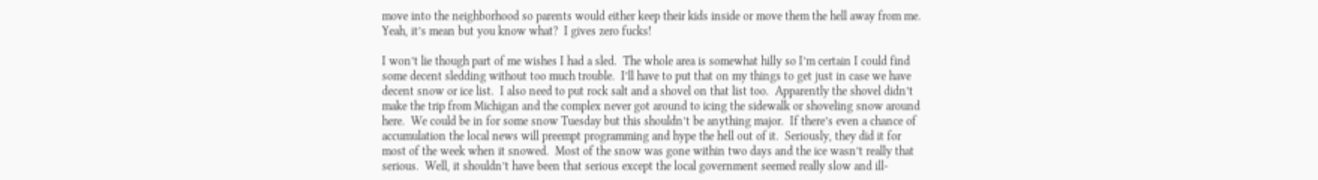move into the neighborhood so parents would either keep their kids inside or move them the hell away from me.  Yeah, it’s mean but you know what?  I gives zero fucks!

I won’t lie though part of me wishes I had a sled.  The whole area is somewhat hilly so I’m certain I could find some decent sledding without too much trouble.  I’ll have to put that on my things to get just in case we have decent snow or ice list.  I also need to put rock salt and a shovel on that list too.  Apparently the shovel didn’t make the trip from Michigan and the complex never got around to icing the sidewalk or shoveling snow around here.  We could be in for some snow Tuesday but this shouldn’t be anything major.  If there’s even a chance of accumulation the local news will preempt programming and hype the hell out of it.  Seriously, they did it for most of the week when it snowed.  Most of the snow was gone within two days and the ice wasn’t really that serious.  Well, it shouldn’t have been that serious except the local government seemed really slow and ill-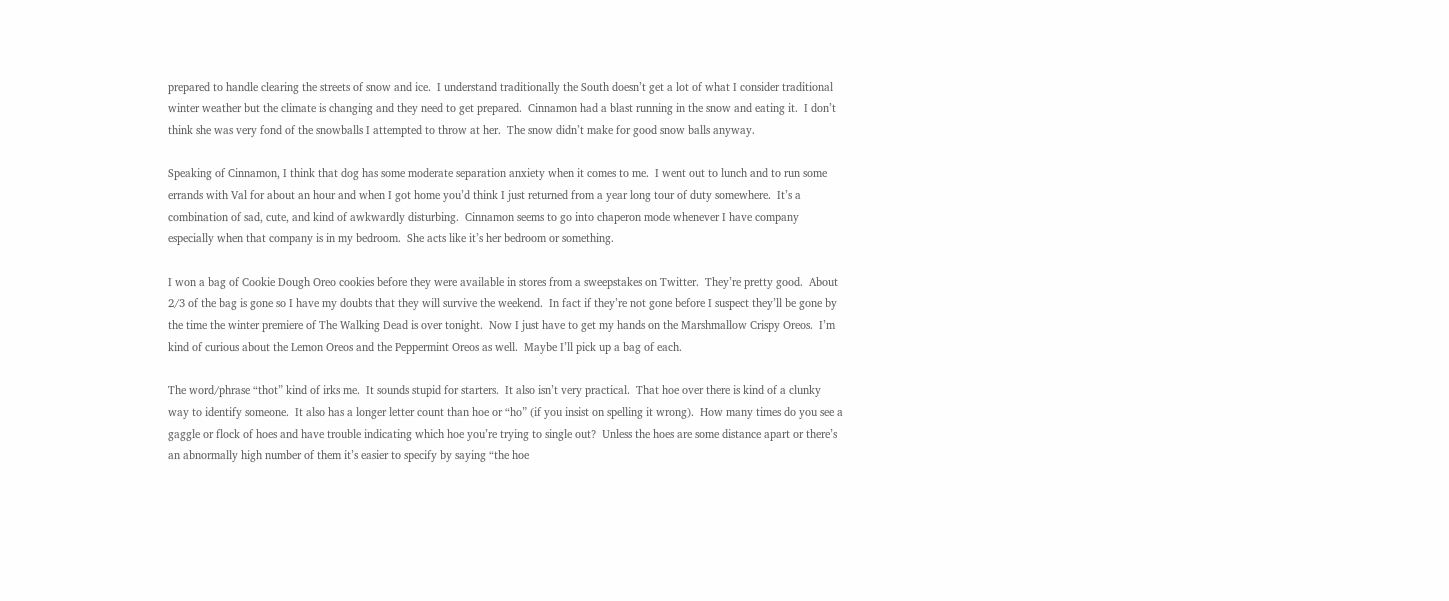prepared to handle clearing the streets of snow and ice.  I understand traditionally the South doesn’t get a lot of what I consider traditional winter weather but the climate is changing and they need to get prepared.  Cinnamon had a blast running in the snow and eating it.  I don’t think she was very fond of the snowballs I attempted to throw at her.  The snow didn’t make for good snow balls anyway.

Speaking of Cinnamon, I think that dog has some moderate separation anxiety when it comes to me.  I went out to lunch and to run some errands with Val for about an hour and when I got home you’d think I just returned from a year long tour of duty somewhere.  It’s a combination of sad, cute, and kind of awkwardly disturbing.  Cinnamon seems to go into chaperon mode whenever I have company especially when that company is in my bedroom.  She acts like it’s her bedroom or something.

I won a bag of Cookie Dough Oreo cookies before they were available in stores from a sweepstakes on Twitter.  They’re pretty good.  About 2/3 of the bag is gone so I have my doubts that they will survive the weekend.  In fact if they’re not gone before I suspect they’ll be gone by the time the winter premiere of The Walking Dead is over tonight.  Now I just have to get my hands on the Marshmallow Crispy Oreos.  I’m kind of curious about the Lemon Oreos and the Peppermint Oreos as well.  Maybe I’ll pick up a bag of each.

The word/phrase “thot” kind of irks me.  It sounds stupid for starters.  It also isn’t very practical.  That hoe over there is kind of a clunky way to identify someone.  It also has a longer letter count than hoe or “ho” (if you insist on spelling it wrong).  How many times do you see a gaggle or flock of hoes and have trouble indicating which hoe you’re trying to single out?  Unless the hoes are some distance apart or there’s an abnormally high number of them it’s easier to specify by saying “the hoe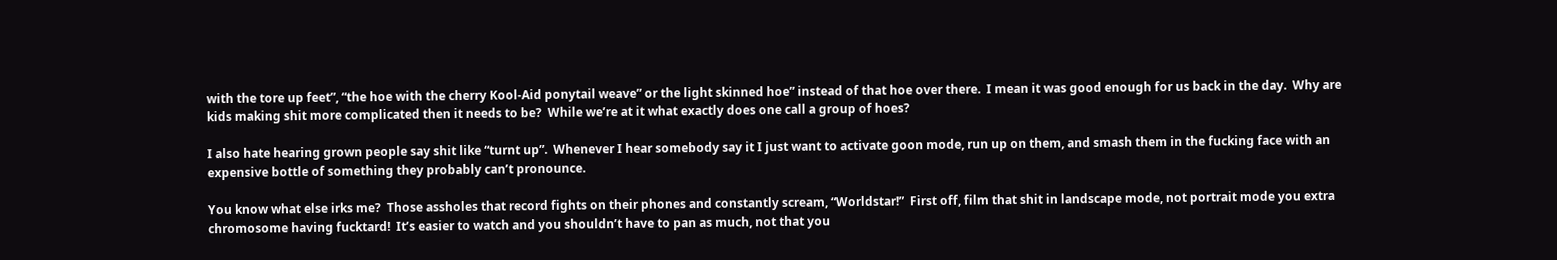with the tore up feet”, “the hoe with the cherry Kool-Aid ponytail weave” or the light skinned hoe” instead of that hoe over there.  I mean it was good enough for us back in the day.  Why are kids making shit more complicated then it needs to be?  While we’re at it what exactly does one call a group of hoes?

I also hate hearing grown people say shit like “turnt up”.  Whenever I hear somebody say it I just want to activate goon mode, run up on them, and smash them in the fucking face with an expensive bottle of something they probably can’t pronounce.

You know what else irks me?  Those assholes that record fights on their phones and constantly scream, “Worldstar!”  First off, film that shit in landscape mode, not portrait mode you extra chromosome having fucktard!  It’s easier to watch and you shouldn’t have to pan as much, not that you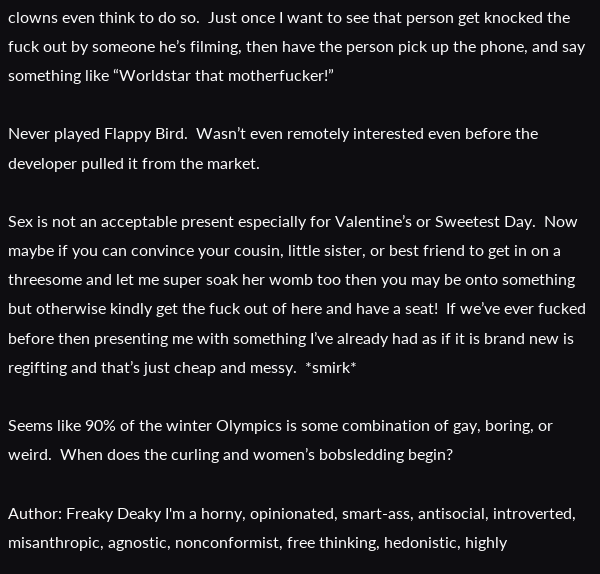clowns even think to do so.  Just once I want to see that person get knocked the fuck out by someone he’s filming, then have the person pick up the phone, and say something like “Worldstar that motherfucker!”

Never played Flappy Bird.  Wasn’t even remotely interested even before the developer pulled it from the market.

Sex is not an acceptable present especially for Valentine’s or Sweetest Day.  Now maybe if you can convince your cousin, little sister, or best friend to get in on a threesome and let me super soak her womb too then you may be onto something but otherwise kindly get the fuck out of here and have a seat!  If we’ve ever fucked before then presenting me with something I’ve already had as if it is brand new is regifting and that’s just cheap and messy.  *smirk*

Seems like 90% of the winter Olympics is some combination of gay, boring, or weird.  When does the curling and women’s bobsledding begin?

Author: Freaky Deaky I'm a horny, opinionated, smart-ass, antisocial, introverted, misanthropic, agnostic, nonconformist, free thinking, hedonistic, highly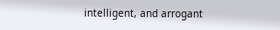intelligent, and arrogant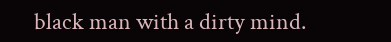black man with a dirty mind.